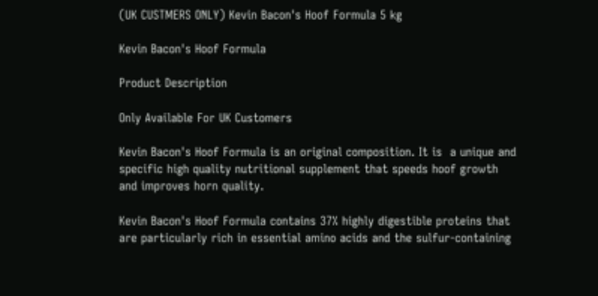(UK CUSTMERS ONLY) Kevin Bacon's Hoof Formula 5 kg

Kevin Bacon's Hoof Formula

Product Description

Only Available For UK Customers

Kevin Bacon's Hoof Formula is an original composition. It is  a unique and specific high quality nutritional supplement that speeds hoof growth and improves horn quality.

Kevin Bacon's Hoof Formula contains 37% highly digestible proteins that are particularly rich in essential amino acids and the sulfur-containing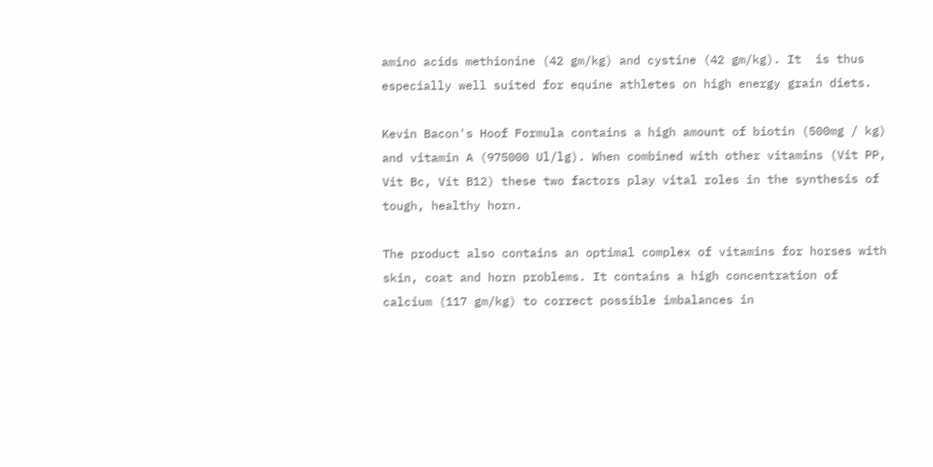amino acids methionine (42 gm/kg) and cystine (42 gm/kg). It  is thus especially well suited for equine athletes on high energy grain diets.

Kevin Bacon's Hoof Formula contains a high amount of biotin (500mg / kg) and vitamin A (975000 Ul/lg). When combined with other vitamins (Vit PP, Vit Bc, Vit B12) these two factors play vital roles in the synthesis of tough, healthy horn.

The product also contains an optimal complex of vitamins for horses with skin, coat and horn problems. It contains a high concentration of calcium (117 gm/kg) to correct possible imbalances in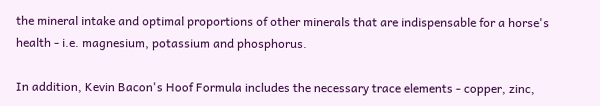the mineral intake and optimal proportions of other minerals that are indispensable for a horse's health - i.e. magnesium, potassium and phosphorus.

In addition, Kevin Bacon's Hoof Formula includes the necessary trace elements - copper, zinc,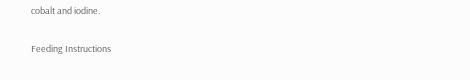cobalt and iodine.

Feeding Instructions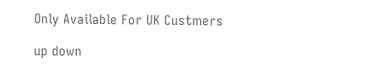Only Available For UK Custmers

up down